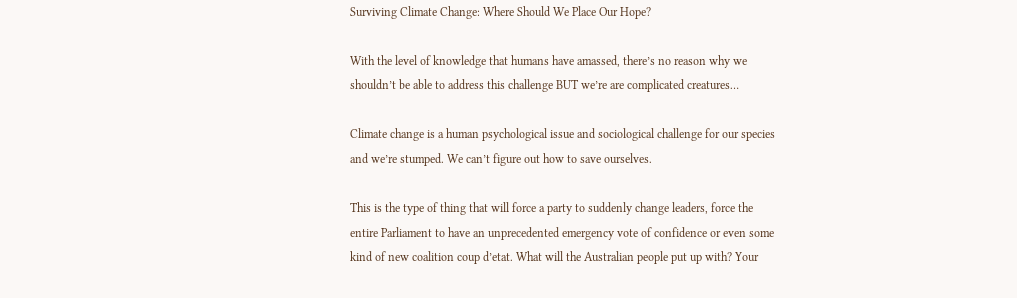Surviving Climate Change: Where Should We Place Our Hope?

With the level of knowledge that humans have amassed, there’s no reason why we shouldn’t be able to address this challenge BUT we’re are complicated creatures…

Climate change is a human psychological issue and sociological challenge for our species and we’re stumped. We can’t figure out how to save ourselves.

This is the type of thing that will force a party to suddenly change leaders, force the entire Parliament to have an unprecedented emergency vote of confidence or even some kind of new coalition coup d’etat. What will the Australian people put up with? Your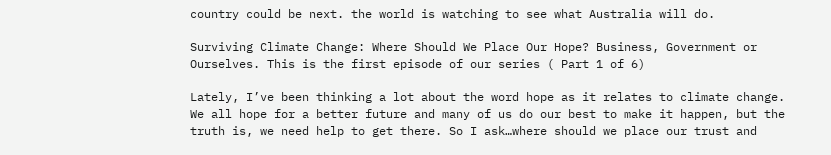country could be next. the world is watching to see what Australia will do.

Surviving Climate Change: Where Should We Place Our Hope? Business, Government or Ourselves. This is the first episode of our series ( Part 1 of 6)

Lately, I’ve been thinking a lot about the word hope as it relates to climate change. We all hope for a better future and many of us do our best to make it happen, but the truth is, we need help to get there. So I ask…where should we place our trust and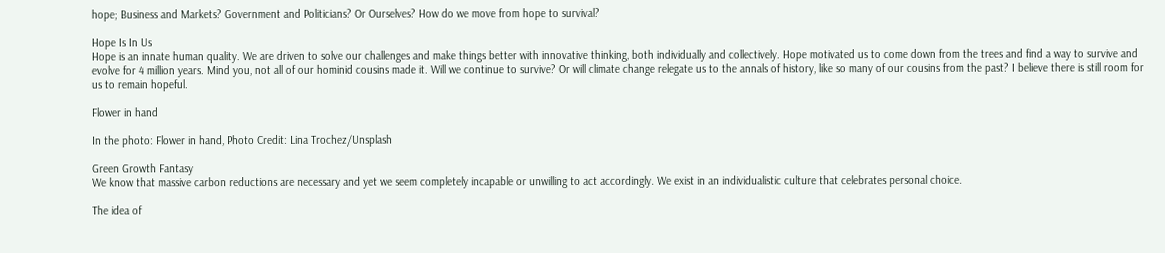hope; Business and Markets? Government and Politicians? Or Ourselves? How do we move from hope to survival?

Hope Is In Us
Hope is an innate human quality. We are driven to solve our challenges and make things better with innovative thinking, both individually and collectively. Hope motivated us to come down from the trees and find a way to survive and evolve for 4 million years. Mind you, not all of our hominid cousins made it. Will we continue to survive? Or will climate change relegate us to the annals of history, like so many of our cousins from the past? I believe there is still room for us to remain hopeful.

Flower in hand

In the photo: Flower in hand, Photo Credit: Lina Trochez/Unsplash

Green Growth Fantasy
We know that massive carbon reductions are necessary and yet we seem completely incapable or unwilling to act accordingly. We exist in an individualistic culture that celebrates personal choice.

The idea of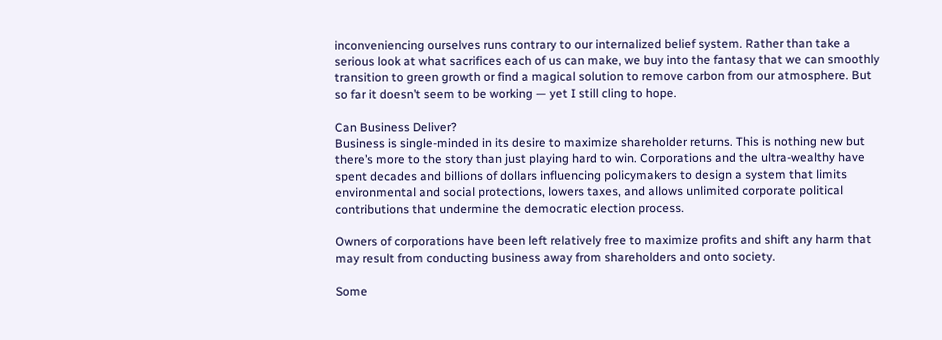inconveniencing ourselves runs contrary to our internalized belief system. Rather than take a serious look at what sacrifices each of us can make, we buy into the fantasy that we can smoothly transition to green growth or find a magical solution to remove carbon from our atmosphere. But so far it doesn’t seem to be working — yet I still cling to hope.

Can Business Deliver?
Business is single-minded in its desire to maximize shareholder returns. This is nothing new but there’s more to the story than just playing hard to win. Corporations and the ultra-wealthy have spent decades and billions of dollars influencing policymakers to design a system that limits environmental and social protections, lowers taxes, and allows unlimited corporate political contributions that undermine the democratic election process.

Owners of corporations have been left relatively free to maximize profits and shift any harm that may result from conducting business away from shareholders and onto society.

Some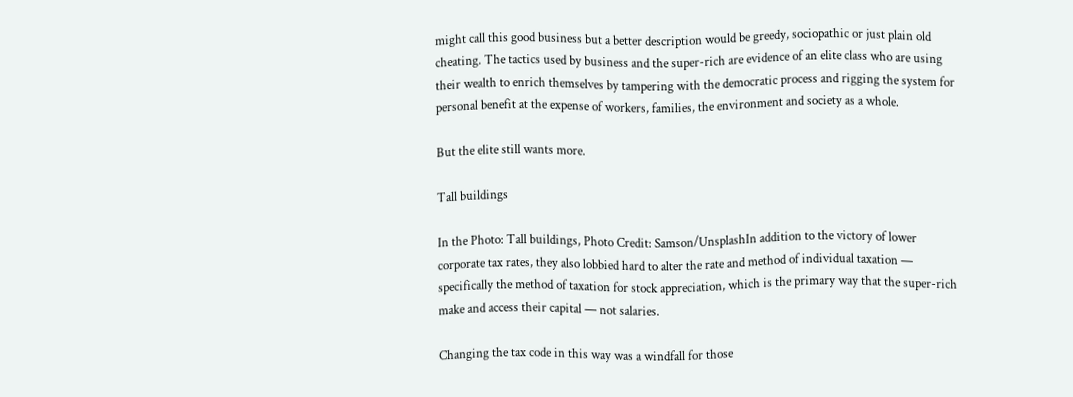might call this good business but a better description would be greedy, sociopathic or just plain old cheating. The tactics used by business and the super-rich are evidence of an elite class who are using their wealth to enrich themselves by tampering with the democratic process and rigging the system for personal benefit at the expense of workers, families, the environment and society as a whole.

But the elite still wants more.

Tall buildings

In the Photo: Tall buildings, Photo Credit: Samson/UnsplashIn addition to the victory of lower corporate tax rates, they also lobbied hard to alter the rate and method of individual taxation — specifically the method of taxation for stock appreciation, which is the primary way that the super-rich make and access their capital — not salaries.

Changing the tax code in this way was a windfall for those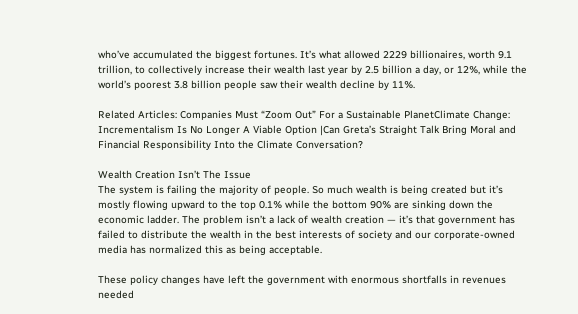who’ve accumulated the biggest fortunes. It’s what allowed 2229 billionaires, worth 9.1 trillion, to collectively increase their wealth last year by 2.5 billion a day, or 12%, while the world’s poorest 3.8 billion people saw their wealth decline by 11%.

Related Articles: Companies Must “Zoom Out” For a Sustainable PlanetClimate Change: Incrementalism Is No Longer A Viable Option |Can Greta’s Straight Talk Bring Moral and Financial Responsibility Into the Climate Conversation?

Wealth Creation Isn’t The Issue
The system is failing the majority of people. So much wealth is being created but it’s mostly flowing upward to the top 0.1% while the bottom 90% are sinking down the economic ladder. The problem isn’t a lack of wealth creation — it’s that government has failed to distribute the wealth in the best interests of society and our corporate-owned media has normalized this as being acceptable.

These policy changes have left the government with enormous shortfalls in revenues needed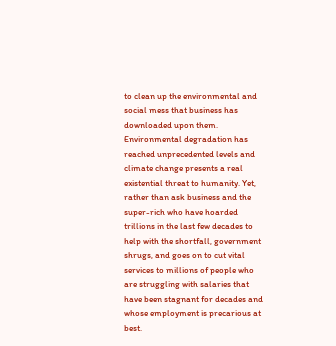to clean up the environmental and social mess that business has downloaded upon them. Environmental degradation has reached unprecedented levels and climate change presents a real existential threat to humanity. Yet, rather than ask business and the super-rich who have hoarded trillions in the last few decades to help with the shortfall, government shrugs, and goes on to cut vital services to millions of people who are struggling with salaries that have been stagnant for decades and whose employment is precarious at best.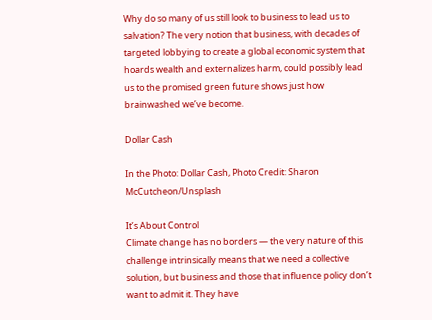Why do so many of us still look to business to lead us to salvation? The very notion that business, with decades of targeted lobbying to create a global economic system that hoards wealth and externalizes harm, could possibly lead us to the promised green future shows just how brainwashed we’ve become.

Dollar Cash

In the Photo: Dollar Cash, Photo Credit: Sharon McCutcheon/Unsplash

It’s About Control
Climate change has no borders — the very nature of this challenge intrinsically means that we need a collective solution, but business and those that influence policy don’t want to admit it. They have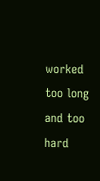worked too long and too hard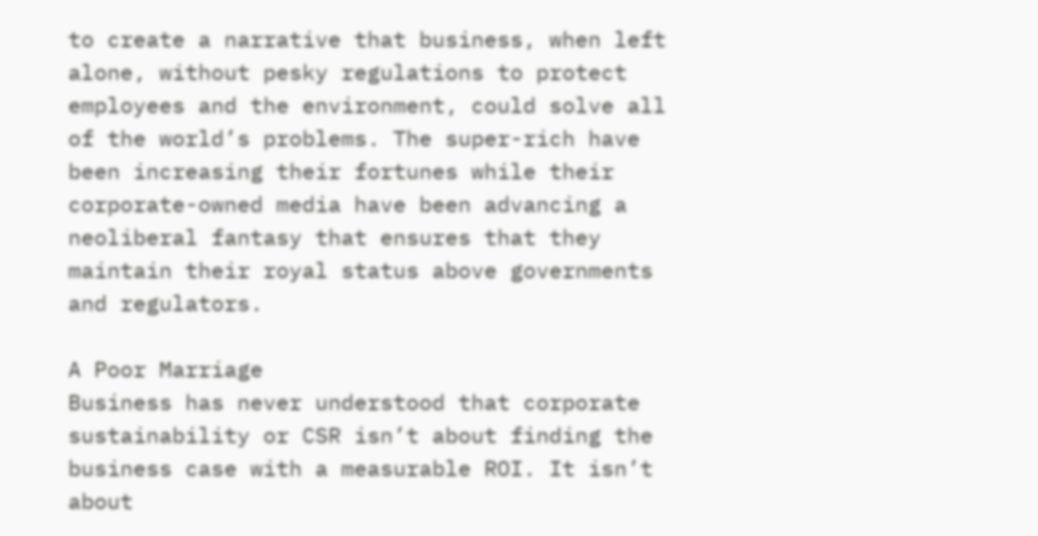to create a narrative that business, when left alone, without pesky regulations to protect employees and the environment, could solve all of the world’s problems. The super-rich have been increasing their fortunes while their corporate-owned media have been advancing a neoliberal fantasy that ensures that they maintain their royal status above governments and regulators.

A Poor Marriage
Business has never understood that corporate sustainability or CSR isn’t about finding the business case with a measurable ROI. It isn’t about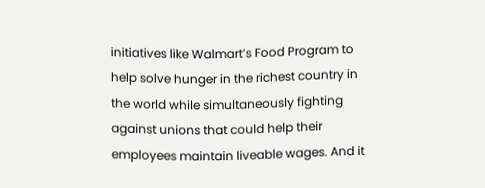initiatives like Walmart’s Food Program to help solve hunger in the richest country in the world while simultaneously fighting against unions that could help their employees maintain liveable wages. And it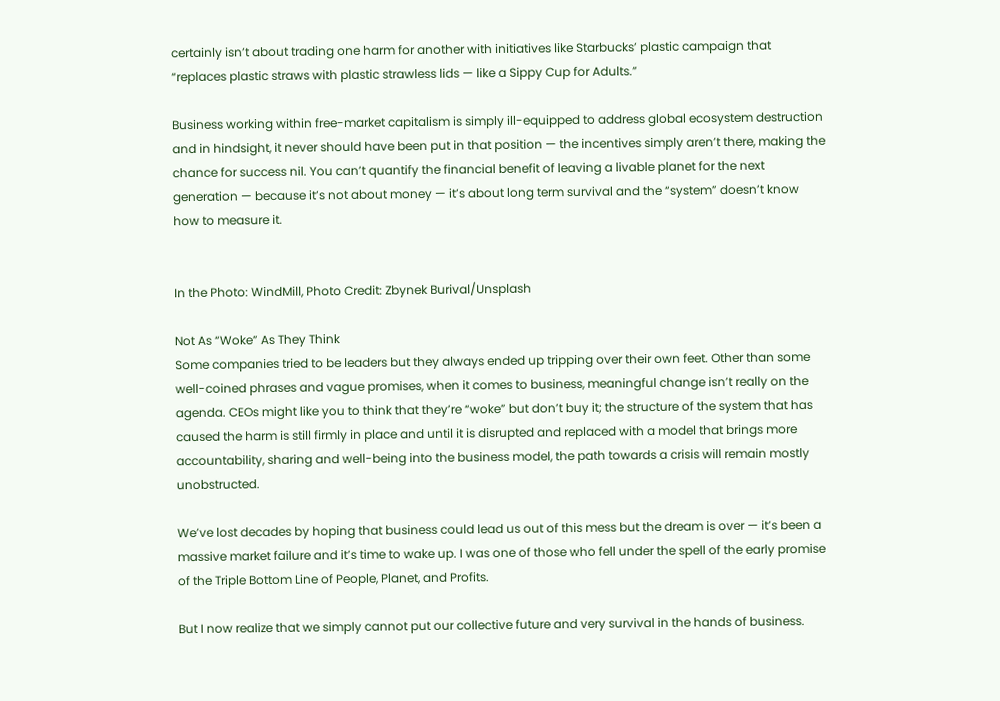certainly isn’t about trading one harm for another with initiatives like Starbucks’ plastic campaign that “replaces plastic straws with plastic strawless lids — like a Sippy Cup for Adults.”

Business working within free-market capitalism is simply ill-equipped to address global ecosystem destruction and in hindsight, it never should have been put in that position — the incentives simply aren’t there, making the chance for success nil. You can’t quantify the financial benefit of leaving a livable planet for the next generation — because it’s not about money — it’s about long term survival and the “system” doesn’t know how to measure it.


In the Photo: WindMill, Photo Credit: Zbynek Burival/Unsplash

Not As “Woke” As They Think
Some companies tried to be leaders but they always ended up tripping over their own feet. Other than some well-coined phrases and vague promises, when it comes to business, meaningful change isn’t really on the agenda. CEOs might like you to think that they’re “woke” but don’t buy it; the structure of the system that has caused the harm is still firmly in place and until it is disrupted and replaced with a model that brings more accountability, sharing and well-being into the business model, the path towards a crisis will remain mostly unobstructed.

We’ve lost decades by hoping that business could lead us out of this mess but the dream is over — it’s been a massive market failure and it’s time to wake up. I was one of those who fell under the spell of the early promise of the Triple Bottom Line of People, Planet, and Profits.

But I now realize that we simply cannot put our collective future and very survival in the hands of business.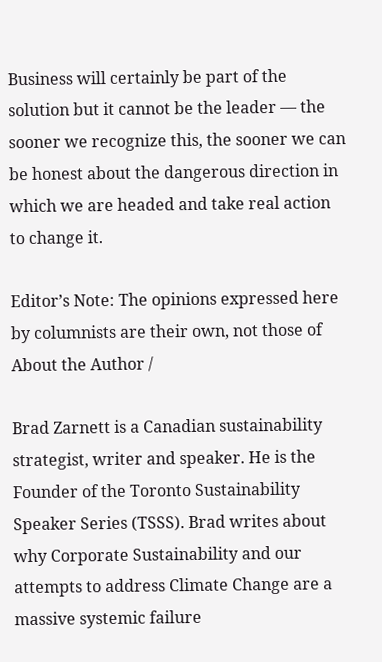Business will certainly be part of the solution but it cannot be the leader — the sooner we recognize this, the sooner we can be honest about the dangerous direction in which we are headed and take real action to change it.

Editor’s Note: The opinions expressed here by columnists are their own, not those of
About the Author /

Brad Zarnett is a Canadian sustainability strategist, writer and speaker. He is the Founder of the Toronto Sustainability Speaker Series (TSSS). Brad writes about why Corporate Sustainability and our attempts to address Climate Change are a massive systemic failure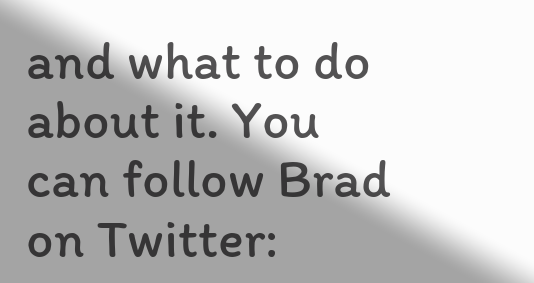and what to do about it. You can follow Brad on Twitter: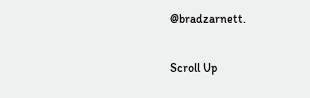@bradzarnett.

Scroll Up